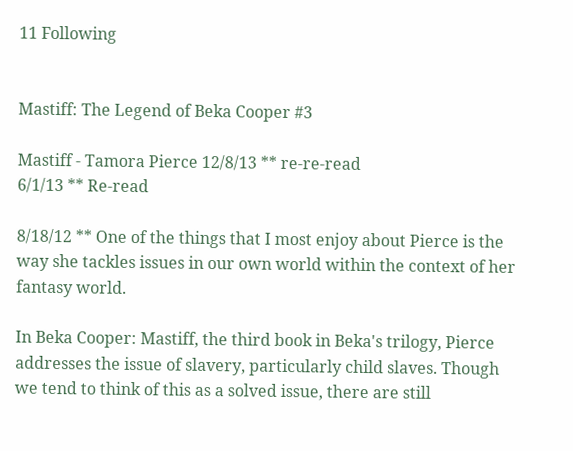11 Following


Mastiff: The Legend of Beka Cooper #3

Mastiff - Tamora Pierce 12/8/13 ** re-re-read
6/1/13 ** Re-read

8/18/12 ** One of the things that I most enjoy about Pierce is the way she tackles issues in our own world within the context of her fantasy world.

In Beka Cooper: Mastiff, the third book in Beka's trilogy, Pierce addresses the issue of slavery, particularly child slaves. Though we tend to think of this as a solved issue, there are still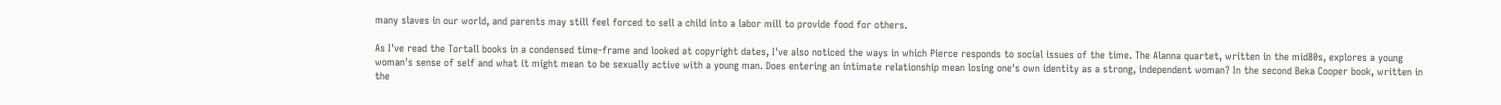many slaves in our world, and parents may still feel forced to sell a child into a labor mill to provide food for others.

As I've read the Tortall books in a condensed time-frame and looked at copyright dates, I've also noticed the ways in which Pierce responds to social issues of the time. The Alanna quartet, written in the mid80s, explores a young woman's sense of self and what it might mean to be sexually active with a young man. Does entering an intimate relationship mean losing one's own identity as a strong, independent woman? In the second Beka Cooper book, written in the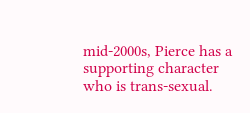mid-2000s, Pierce has a supporting character who is trans-sexual.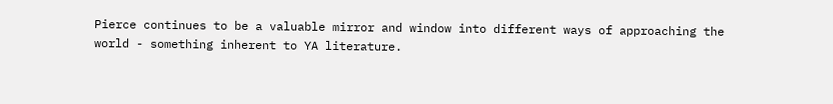Pierce continues to be a valuable mirror and window into different ways of approaching the world - something inherent to YA literature.